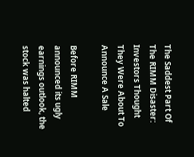The Saddest Part Of The RIMM Disaster: Investors Thought They Were About To Announce A Sale

Before RIMM announced its ugly earnings outlook, the stock was halted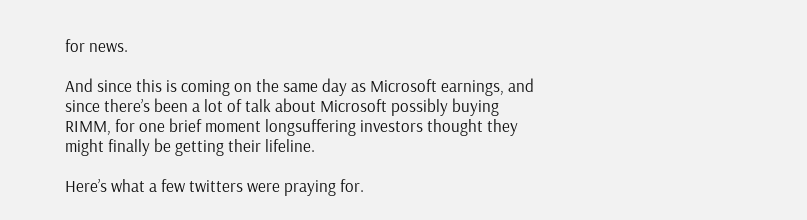for news.

And since this is coming on the same day as Microsoft earnings, and since there’s been a lot of talk about Microsoft possibly buying RIMM, for one brief moment longsuffering investors thought they might finally be getting their lifeline.

Here’s what a few twitters were praying for.